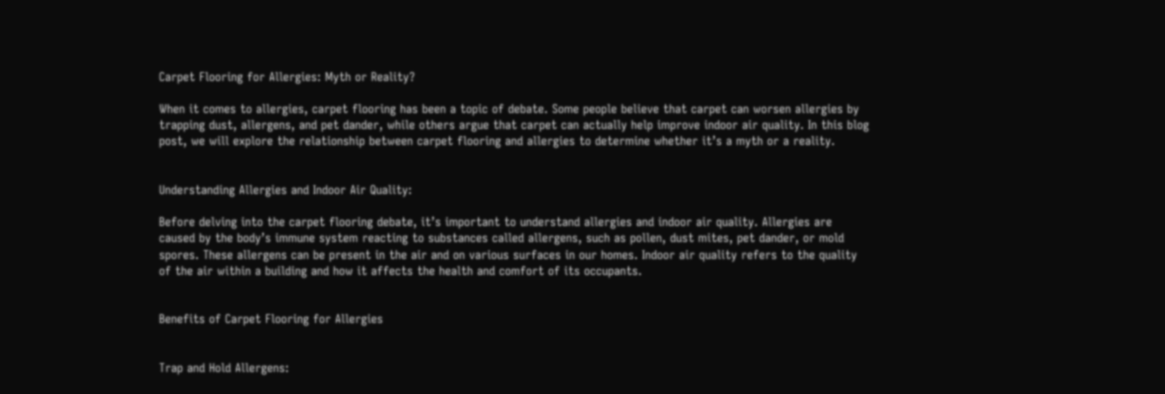Carpet Flooring for Allergies: Myth or Reality?

When it comes to allergies, carpet flooring has been a topic of debate. Some people believe that carpet can worsen allergies by trapping dust, allergens, and pet dander, while others argue that carpet can actually help improve indoor air quality. In this blog post, we will explore the relationship between carpet flooring and allergies to determine whether it’s a myth or a reality.


Understanding Allergies and Indoor Air Quality:

Before delving into the carpet flooring debate, it’s important to understand allergies and indoor air quality. Allergies are caused by the body’s immune system reacting to substances called allergens, such as pollen, dust mites, pet dander, or mold spores. These allergens can be present in the air and on various surfaces in our homes. Indoor air quality refers to the quality of the air within a building and how it affects the health and comfort of its occupants.


Benefits of Carpet Flooring for Allergies


Trap and Hold Allergens: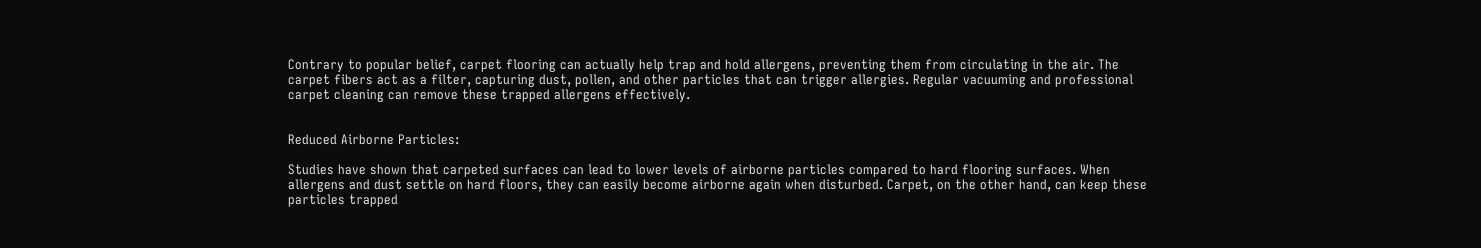Contrary to popular belief, carpet flooring can actually help trap and hold allergens, preventing them from circulating in the air. The carpet fibers act as a filter, capturing dust, pollen, and other particles that can trigger allergies. Regular vacuuming and professional carpet cleaning can remove these trapped allergens effectively.


Reduced Airborne Particles:

Studies have shown that carpeted surfaces can lead to lower levels of airborne particles compared to hard flooring surfaces. When allergens and dust settle on hard floors, they can easily become airborne again when disturbed. Carpet, on the other hand, can keep these particles trapped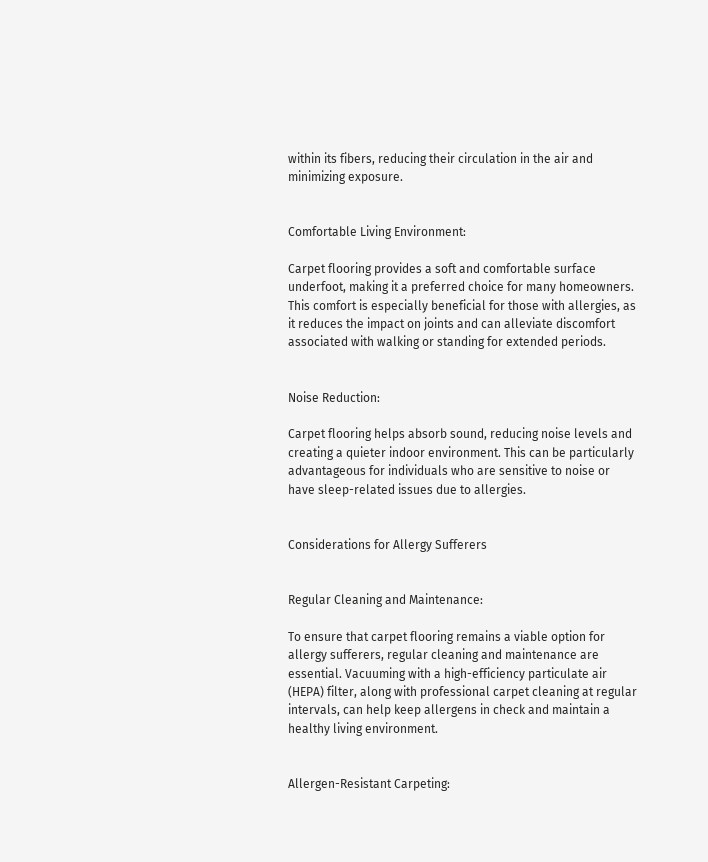within its fibers, reducing their circulation in the air and minimizing exposure.


Comfortable Living Environment:

Carpet flooring provides a soft and comfortable surface underfoot, making it a preferred choice for many homeowners. This comfort is especially beneficial for those with allergies, as it reduces the impact on joints and can alleviate discomfort associated with walking or standing for extended periods.


Noise Reduction:

Carpet flooring helps absorb sound, reducing noise levels and creating a quieter indoor environment. This can be particularly advantageous for individuals who are sensitive to noise or have sleep-related issues due to allergies.


Considerations for Allergy Sufferers


Regular Cleaning and Maintenance:

To ensure that carpet flooring remains a viable option for allergy sufferers, regular cleaning and maintenance are essential. Vacuuming with a high-efficiency particulate air (HEPA) filter, along with professional carpet cleaning at regular intervals, can help keep allergens in check and maintain a healthy living environment.


Allergen-Resistant Carpeting: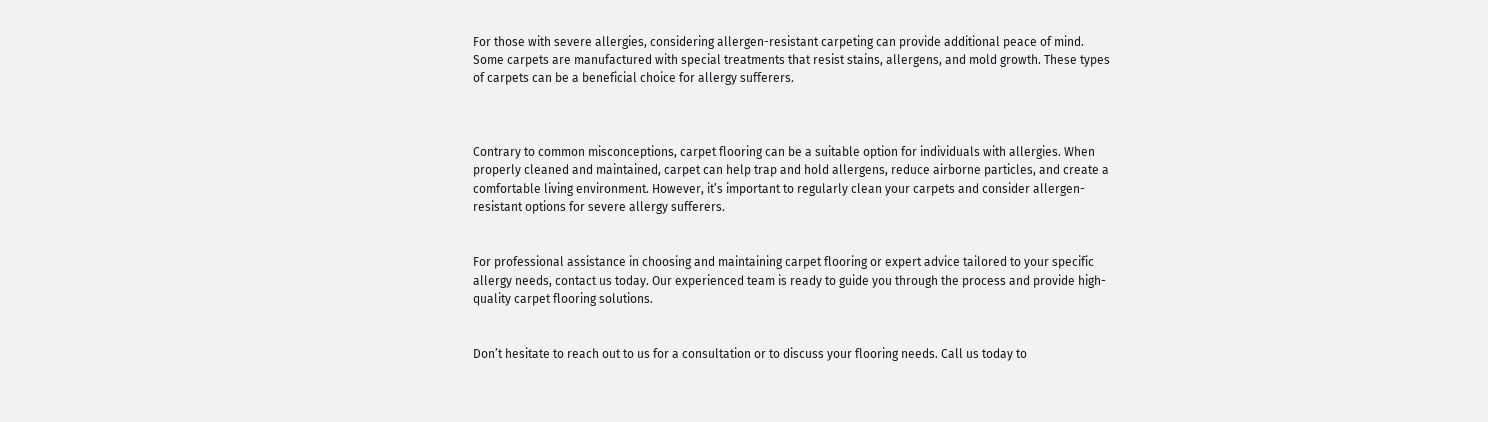For those with severe allergies, considering allergen-resistant carpeting can provide additional peace of mind. Some carpets are manufactured with special treatments that resist stains, allergens, and mold growth. These types of carpets can be a beneficial choice for allergy sufferers.



Contrary to common misconceptions, carpet flooring can be a suitable option for individuals with allergies. When properly cleaned and maintained, carpet can help trap and hold allergens, reduce airborne particles, and create a comfortable living environment. However, it’s important to regularly clean your carpets and consider allergen-resistant options for severe allergy sufferers.


For professional assistance in choosing and maintaining carpet flooring or expert advice tailored to your specific allergy needs, contact us today. Our experienced team is ready to guide you through the process and provide high-quality carpet flooring solutions.


Don’t hesitate to reach out to us for a consultation or to discuss your flooring needs. Call us today to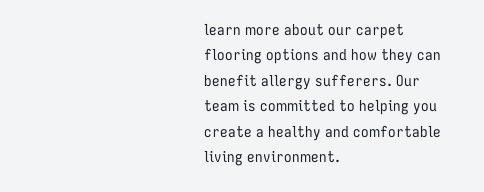learn more about our carpet flooring options and how they can benefit allergy sufferers. Our team is committed to helping you create a healthy and comfortable living environment.